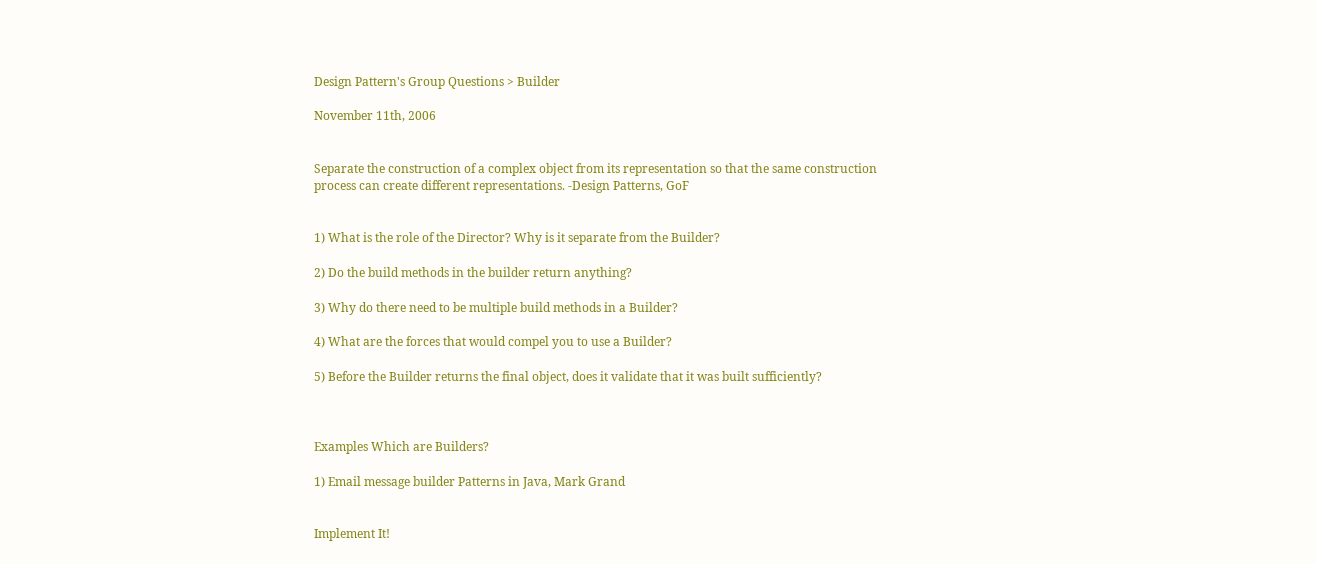Design Pattern's Group Questions > Builder

November 11th, 2006


Separate the construction of a complex object from its representation so that the same construction process can create different representations. -Design Patterns, GoF


1) What is the role of the Director? Why is it separate from the Builder?

2) Do the build methods in the builder return anything?

3) Why do there need to be multiple build methods in a Builder?

4) What are the forces that would compel you to use a Builder?

5) Before the Builder returns the final object, does it validate that it was built sufficiently?



Examples Which are Builders?

1) Email message builder Patterns in Java, Mark Grand


Implement It!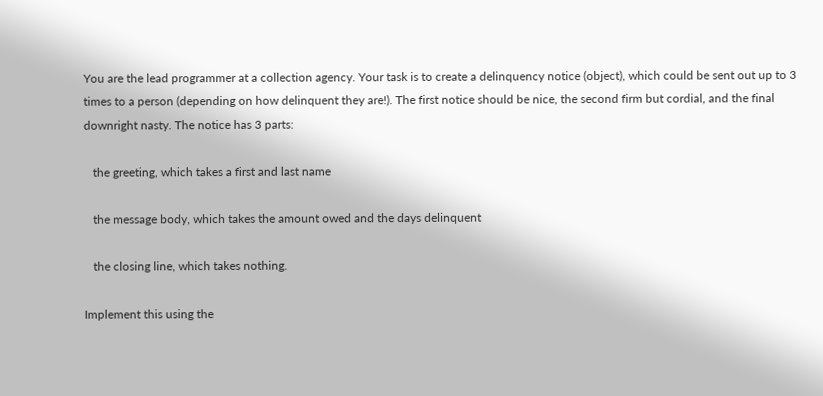You are the lead programmer at a collection agency. Your task is to create a delinquency notice (object), which could be sent out up to 3 times to a person (depending on how delinquent they are!). The first notice should be nice, the second firm but cordial, and the final downright nasty. The notice has 3 parts:

   the greeting, which takes a first and last name

   the message body, which takes the amount owed and the days delinquent

   the closing line, which takes nothing.

Implement this using the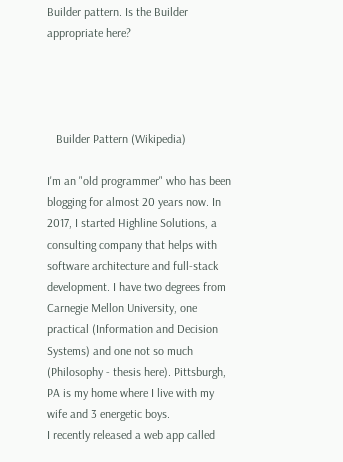Builder pattern. Is the Builder appropriate here?




   Builder Pattern (Wikipedia)

I'm an "old programmer" who has been blogging for almost 20 years now. In 2017, I started Highline Solutions, a consulting company that helps with software architecture and full-stack development. I have two degrees from Carnegie Mellon University, one practical (Information and Decision Systems) and one not so much (Philosophy - thesis here). Pittsburgh, PA is my home where I live with my wife and 3 energetic boys.
I recently released a web app called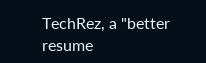TechRez, a "better resume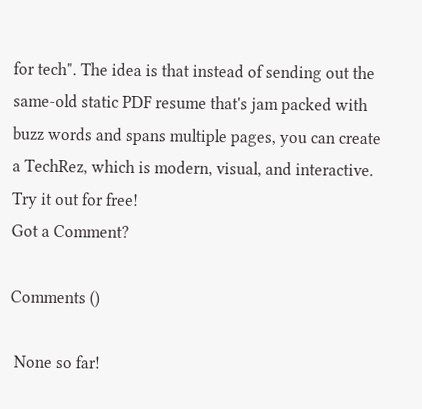for tech". The idea is that instead of sending out the same-old static PDF resume that's jam packed with buzz words and spans multiple pages, you can create a TechRez, which is modern, visual, and interactive. Try it out for free!
Got a Comment?

Comments ()

 None so far!